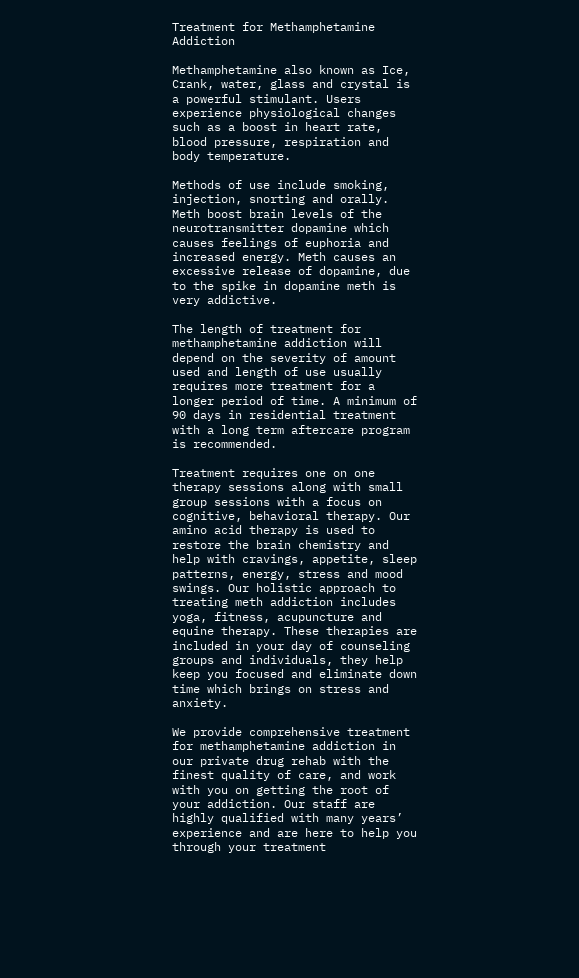Treatment for Methamphetamine Addiction

Methamphetamine also known as Ice, Crank, water, glass and crystal is a powerful stimulant. Users experience physiological changes such as a boost in heart rate, blood pressure, respiration and body temperature.

Methods of use include smoking, injection, snorting and orally. Meth boost brain levels of the neurotransmitter dopamine which causes feelings of euphoria and increased energy. Meth causes an excessive release of dopamine, due to the spike in dopamine meth is very addictive.

The length of treatment for methamphetamine addiction will depend on the severity of amount used and length of use usually requires more treatment for a longer period of time. A minimum of 90 days in residential treatment with a long term aftercare program is recommended.

Treatment requires one on one therapy sessions along with small group sessions with a focus on cognitive, behavioral therapy. Our amino acid therapy is used to restore the brain chemistry and help with cravings, appetite, sleep patterns, energy, stress and mood swings. Our holistic approach to treating meth addiction includes yoga, fitness, acupuncture and equine therapy. These therapies are included in your day of counseling groups and individuals, they help keep you focused and eliminate down time which brings on stress and anxiety.

We provide comprehensive treatment for methamphetamine addiction in our private drug rehab with the finest quality of care, and work with you on getting the root of your addiction. Our staff are highly qualified with many years’ experience and are here to help you through your treatment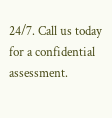24/7. Call us today for a confidential assessment.